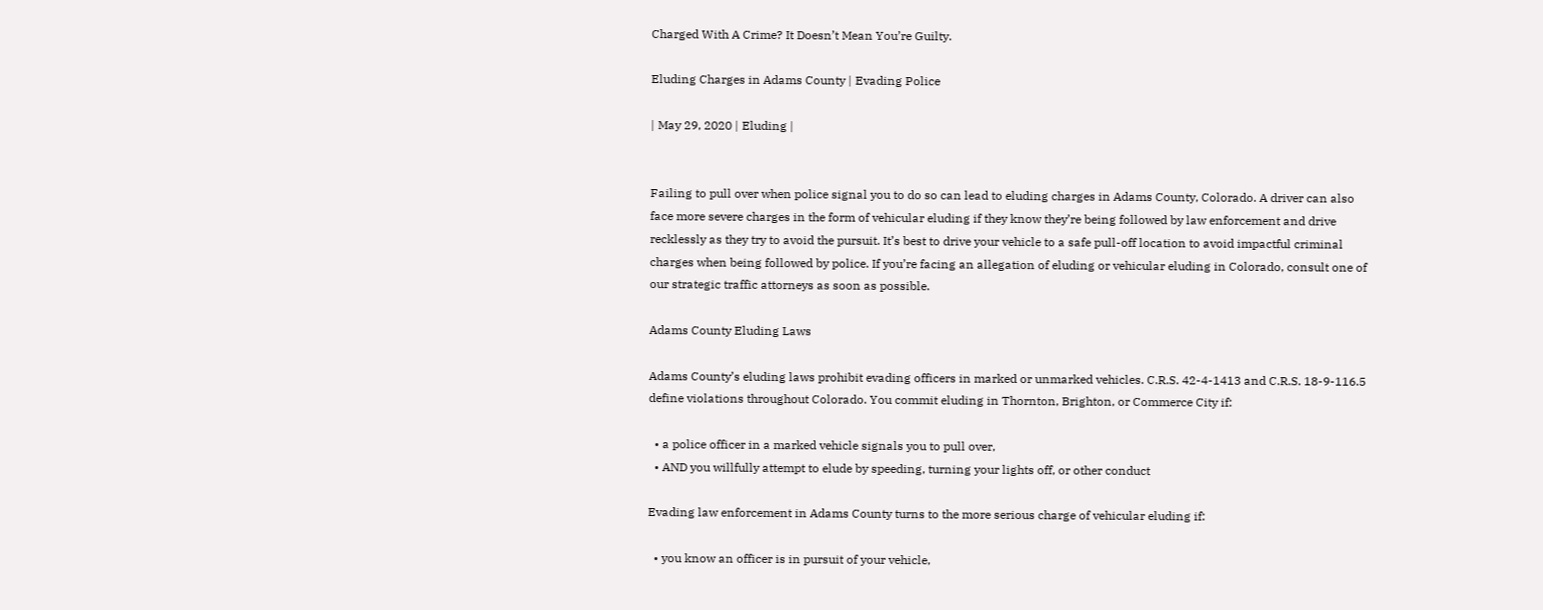Charged With A Crime? It Doesn’t Mean You’re Guilty.

Eluding Charges in Adams County | Evading Police

| May 29, 2020 | Eluding |


Failing to pull over when police signal you to do so can lead to eluding charges in Adams County, Colorado. A driver can also face more severe charges in the form of vehicular eluding if they know they’re being followed by law enforcement and drive recklessly as they try to avoid the pursuit. It’s best to drive your vehicle to a safe pull-off location to avoid impactful criminal charges when being followed by police. If you’re facing an allegation of eluding or vehicular eluding in Colorado, consult one of our strategic traffic attorneys as soon as possible.

Adams County Eluding Laws

Adams County’s eluding laws prohibit evading officers in marked or unmarked vehicles. C.R.S. 42-4-1413 and C.R.S. 18-9-116.5 define violations throughout Colorado. You commit eluding in Thornton, Brighton, or Commerce City if:

  • a police officer in a marked vehicle signals you to pull over,
  • AND you willfully attempt to elude by speeding, turning your lights off, or other conduct

Evading law enforcement in Adams County turns to the more serious charge of vehicular eluding if:

  • you know an officer is in pursuit of your vehicle,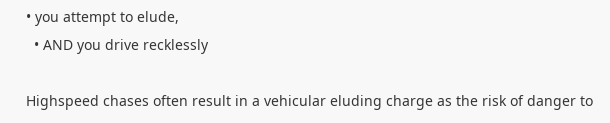• you attempt to elude,
  • AND you drive recklessly

Highspeed chases often result in a vehicular eluding charge as the risk of danger to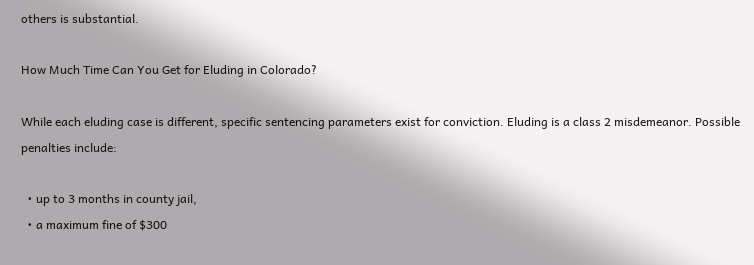others is substantial.

How Much Time Can You Get for Eluding in Colorado?

While each eluding case is different, specific sentencing parameters exist for conviction. Eluding is a class 2 misdemeanor. Possible penalties include:

  • up to 3 months in county jail,
  • a maximum fine of $300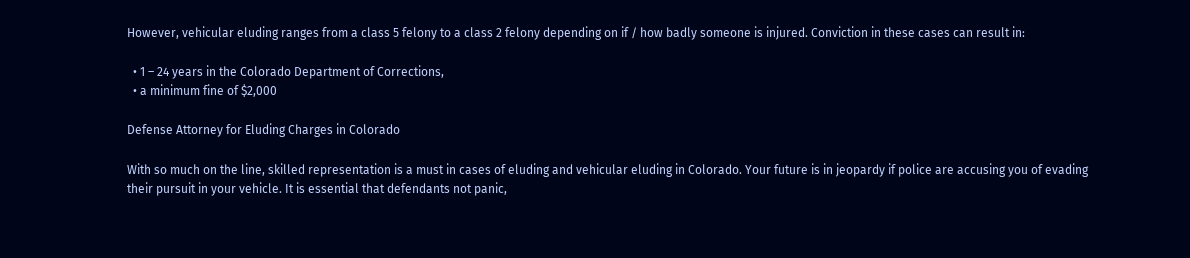However, vehicular eluding ranges from a class 5 felony to a class 2 felony depending on if / how badly someone is injured. Conviction in these cases can result in:

  • 1 – 24 years in the Colorado Department of Corrections,
  • a minimum fine of $2,000

Defense Attorney for Eluding Charges in Colorado

With so much on the line, skilled representation is a must in cases of eluding and vehicular eluding in Colorado. Your future is in jeopardy if police are accusing you of evading their pursuit in your vehicle. It is essential that defendants not panic,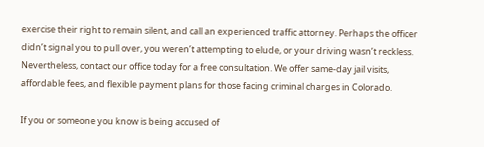exercise their right to remain silent, and call an experienced traffic attorney. Perhaps the officer didn’t signal you to pull over, you weren’t attempting to elude, or your driving wasn’t reckless. Nevertheless, contact our office today for a free consultation. We offer same-day jail visits, affordable fees, and flexible payment plans for those facing criminal charges in Colorado.

If you or someone you know is being accused of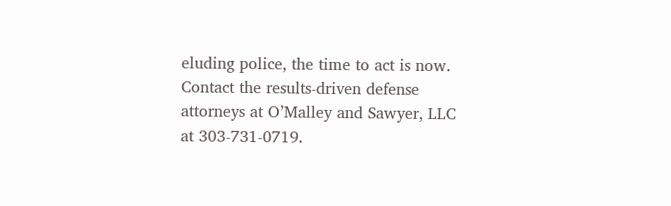eluding police, the time to act is now. Contact the results-driven defense attorneys at O’Malley and Sawyer, LLC at 303-731-0719.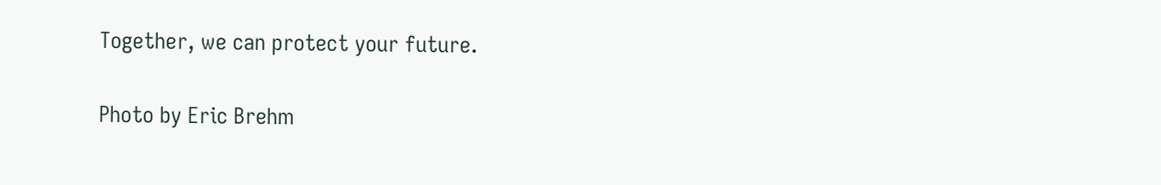Together, we can protect your future.

Photo by Eric Brehm